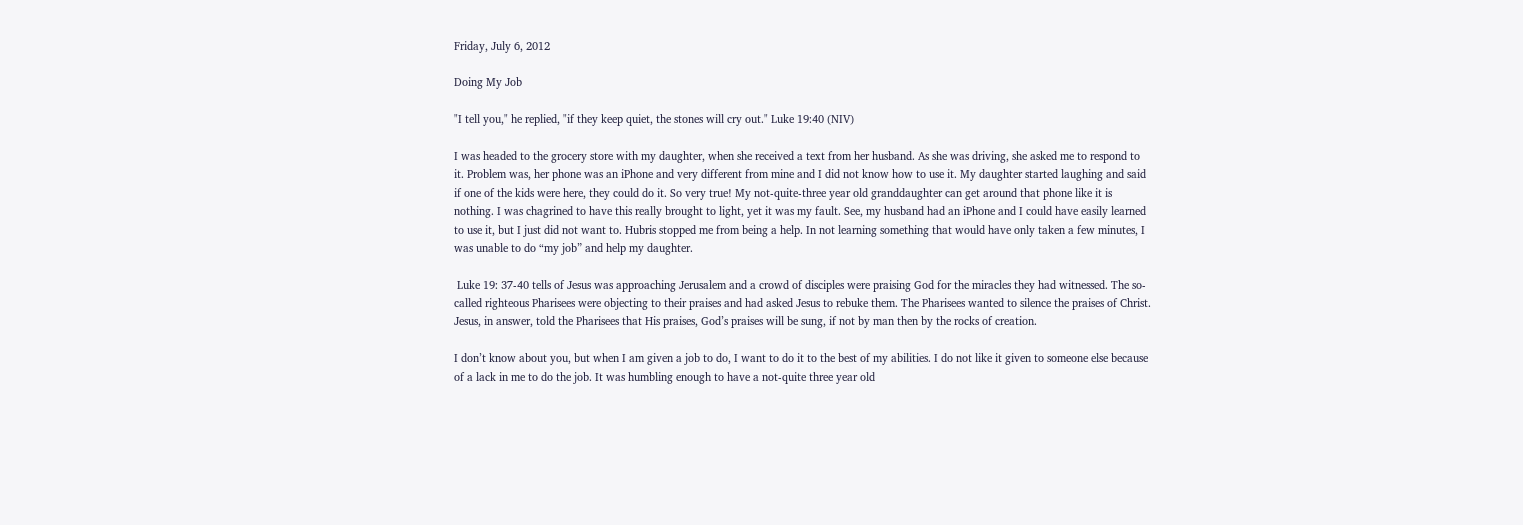Friday, July 6, 2012

Doing My Job

"I tell you," he replied, "if they keep quiet, the stones will cry out." Luke 19:40 (NIV)

I was headed to the grocery store with my daughter, when she received a text from her husband. As she was driving, she asked me to respond to it. Problem was, her phone was an iPhone and very different from mine and I did not know how to use it. My daughter started laughing and said if one of the kids were here, they could do it. So very true! My not-quite-three year old granddaughter can get around that phone like it is nothing. I was chagrined to have this really brought to light, yet it was my fault. See, my husband had an iPhone and I could have easily learned to use it, but I just did not want to. Hubris stopped me from being a help. In not learning something that would have only taken a few minutes, I was unable to do “my job” and help my daughter.

 Luke 19: 37-40 tells of Jesus was approaching Jerusalem and a crowd of disciples were praising God for the miracles they had witnessed. The so-called righteous Pharisees were objecting to their praises and had asked Jesus to rebuke them. The Pharisees wanted to silence the praises of Christ. Jesus, in answer, told the Pharisees that His praises, God’s praises will be sung, if not by man then by the rocks of creation.

I don’t know about you, but when I am given a job to do, I want to do it to the best of my abilities. I do not like it given to someone else because of a lack in me to do the job. It was humbling enough to have a not-quite three year old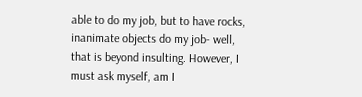able to do my job, but to have rocks, inanimate objects do my job- well, that is beyond insulting. However, I must ask myself, am I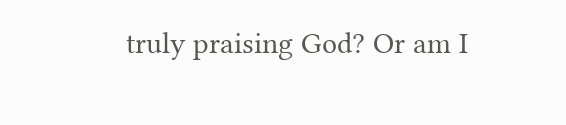truly praising God? Or am I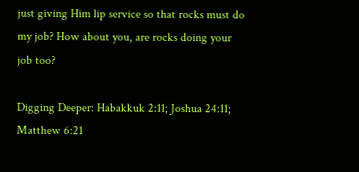just giving Him lip service so that rocks must do my job? How about you, are rocks doing your job too?

Digging Deeper: Habakkuk 2:11; Joshua 24:11; Matthew 6:21